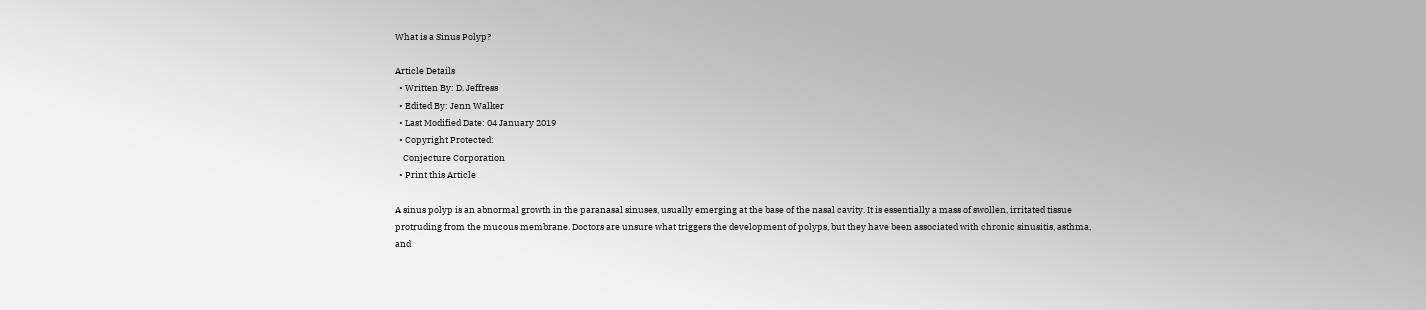What is a Sinus Polyp?

Article Details
  • Written By: D. Jeffress
  • Edited By: Jenn Walker
  • Last Modified Date: 04 January 2019
  • Copyright Protected:
    Conjecture Corporation
  • Print this Article

A sinus polyp is an abnormal growth in the paranasal sinuses, usually emerging at the base of the nasal cavity. It is essentially a mass of swollen, irritated tissue protruding from the mucous membrane. Doctors are unsure what triggers the development of polyps, but they have been associated with chronic sinusitis, asthma, and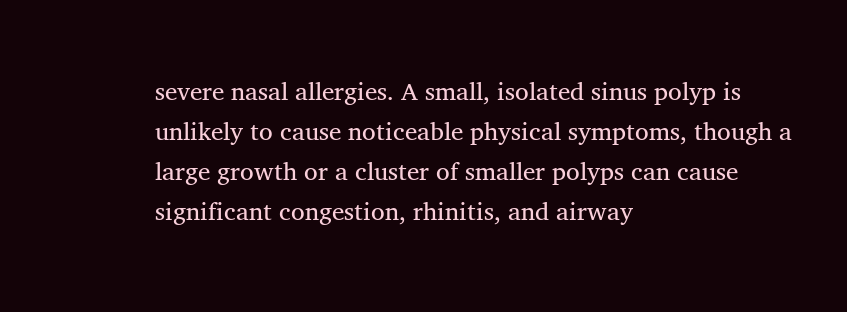severe nasal allergies. A small, isolated sinus polyp is unlikely to cause noticeable physical symptoms, though a large growth or a cluster of smaller polyps can cause significant congestion, rhinitis, and airway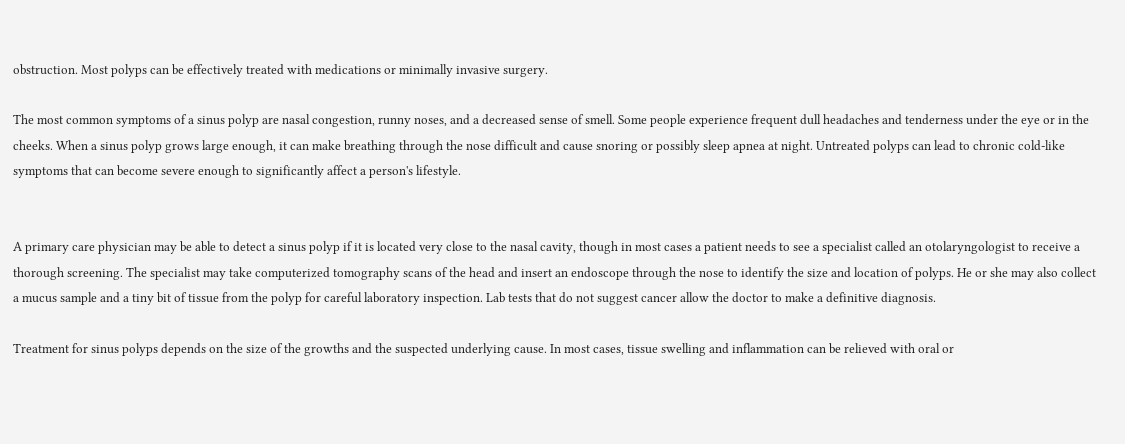obstruction. Most polyps can be effectively treated with medications or minimally invasive surgery.

The most common symptoms of a sinus polyp are nasal congestion, runny noses, and a decreased sense of smell. Some people experience frequent dull headaches and tenderness under the eye or in the cheeks. When a sinus polyp grows large enough, it can make breathing through the nose difficult and cause snoring or possibly sleep apnea at night. Untreated polyps can lead to chronic cold-like symptoms that can become severe enough to significantly affect a person's lifestyle.


A primary care physician may be able to detect a sinus polyp if it is located very close to the nasal cavity, though in most cases a patient needs to see a specialist called an otolaryngologist to receive a thorough screening. The specialist may take computerized tomography scans of the head and insert an endoscope through the nose to identify the size and location of polyps. He or she may also collect a mucus sample and a tiny bit of tissue from the polyp for careful laboratory inspection. Lab tests that do not suggest cancer allow the doctor to make a definitive diagnosis.

Treatment for sinus polyps depends on the size of the growths and the suspected underlying cause. In most cases, tissue swelling and inflammation can be relieved with oral or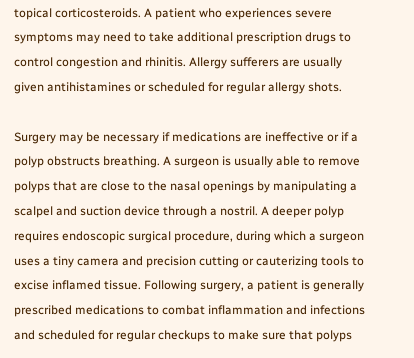topical corticosteroids. A patient who experiences severe symptoms may need to take additional prescription drugs to control congestion and rhinitis. Allergy sufferers are usually given antihistamines or scheduled for regular allergy shots.

Surgery may be necessary if medications are ineffective or if a polyp obstructs breathing. A surgeon is usually able to remove polyps that are close to the nasal openings by manipulating a scalpel and suction device through a nostril. A deeper polyp requires endoscopic surgical procedure, during which a surgeon uses a tiny camera and precision cutting or cauterizing tools to excise inflamed tissue. Following surgery, a patient is generally prescribed medications to combat inflammation and infections and scheduled for regular checkups to make sure that polyps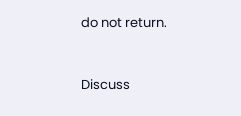do not return.



Discuss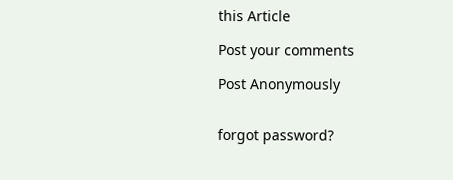this Article

Post your comments

Post Anonymously


forgot password?